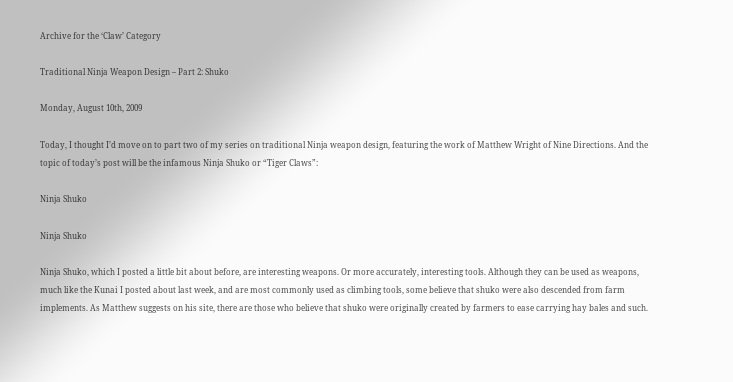Archive for the ‘Claw’ Category

Traditional Ninja Weapon Design – Part 2: Shuko

Monday, August 10th, 2009

Today, I thought I’d move on to part two of my series on traditional Ninja weapon design, featuring the work of Matthew Wright of Nine Directions. And the topic of today’s post will be the infamous Ninja Shuko or “Tiger Claws”:

Ninja Shuko

Ninja Shuko

Ninja Shuko, which I posted a little bit about before, are interesting weapons. Or more accurately, interesting tools. Although they can be used as weapons, much like the Kunai I posted about last week, and are most commonly used as climbing tools, some believe that shuko were also descended from farm implements. As Matthew suggests on his site, there are those who believe that shuko were originally created by farmers to ease carrying hay bales and such.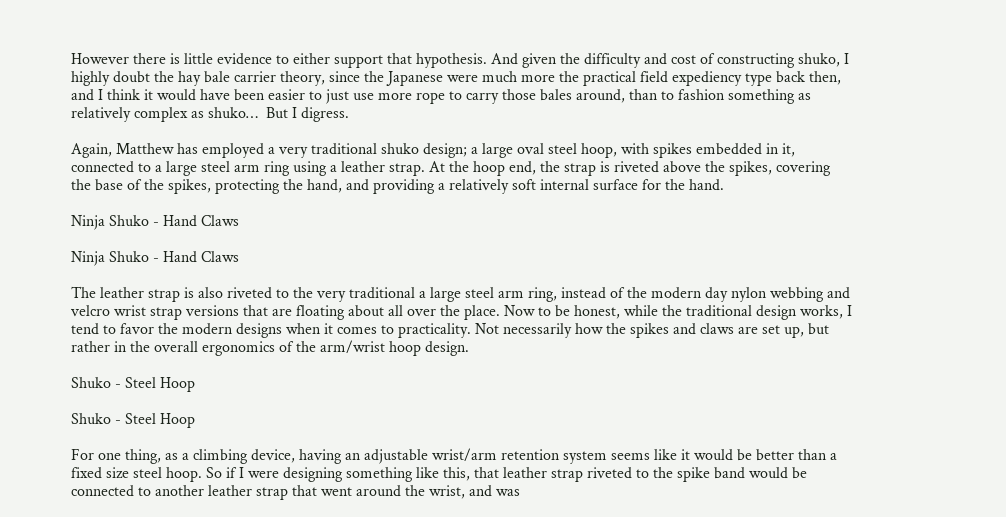However there is little evidence to either support that hypothesis. And given the difficulty and cost of constructing shuko, I highly doubt the hay bale carrier theory, since the Japanese were much more the practical field expediency type back then, and I think it would have been easier to just use more rope to carry those bales around, than to fashion something as relatively complex as shuko…  But I digress.

Again, Matthew has employed a very traditional shuko design; a large oval steel hoop, with spikes embedded in it, connected to a large steel arm ring using a leather strap. At the hoop end, the strap is riveted above the spikes, covering the base of the spikes, protecting the hand, and providing a relatively soft internal surface for the hand.

Ninja Shuko - Hand Claws

Ninja Shuko - Hand Claws

The leather strap is also riveted to the very traditional a large steel arm ring, instead of the modern day nylon webbing and velcro wrist strap versions that are floating about all over the place. Now to be honest, while the traditional design works, I tend to favor the modern designs when it comes to practicality. Not necessarily how the spikes and claws are set up, but rather in the overall ergonomics of the arm/wrist hoop design.

Shuko - Steel Hoop

Shuko - Steel Hoop

For one thing, as a climbing device, having an adjustable wrist/arm retention system seems like it would be better than a fixed size steel hoop. So if I were designing something like this, that leather strap riveted to the spike band would be connected to another leather strap that went around the wrist, and was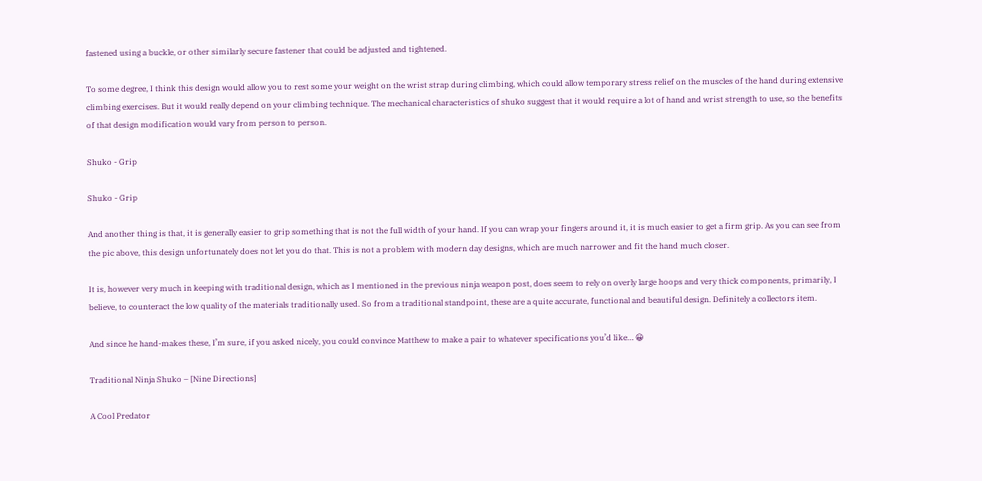fastened using a buckle, or other similarly secure fastener that could be adjusted and tightened.

To some degree, I think this design would allow you to rest some your weight on the wrist strap during climbing, which could allow temporary stress relief on the muscles of the hand during extensive climbing exercises. But it would really depend on your climbing technique. The mechanical characteristics of shuko suggest that it would require a lot of hand and wrist strength to use, so the benefits of that design modification would vary from person to person.

Shuko - Grip

Shuko - Grip

And another thing is that, it is generally easier to grip something that is not the full width of your hand. If you can wrap your fingers around it, it is much easier to get a firm grip. As you can see from the pic above, this design unfortunately does not let you do that. This is not a problem with modern day designs, which are much narrower and fit the hand much closer.

It is, however very much in keeping with traditional design, which as I mentioned in the previous ninja weapon post, does seem to rely on overly large hoops and very thick components, primarily, I believe, to counteract the low quality of the materials traditionally used. So from a traditional standpoint, these are a quite accurate, functional and beautiful design. Definitely a collectors item.

And since he hand-makes these, I’m sure, if you asked nicely, you could convince Matthew to make a pair to whatever specifications you’d like… 😀

Traditional Ninja Shuko – [Nine Directions]

A Cool Predator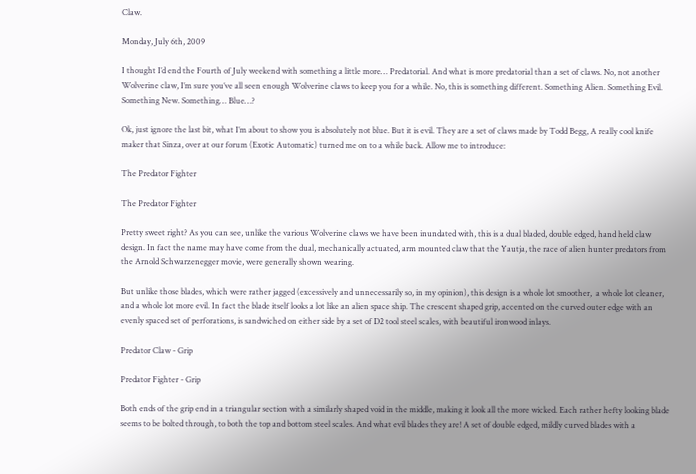Claw.

Monday, July 6th, 2009

I thought I’d end the Fourth of July weekend with something a little more… Predatorial. And what is more predatorial than a set of claws. No, not another Wolverine claw, I’m sure you’ve all seen enough Wolverine claws to keep you for a while. No, this is something different. Something Alien. Something Evil. Something New. Something… Blue…?

Ok, just ignore the last bit, what I’m about to show you is absolutely not blue. But it is evil. They are a set of claws made by Todd Begg, A really cool knife maker that Sinza, over at our forum (Exotic Automatic) turned me on to a while back. Allow me to introduce:

The Predator Fighter

The Predator Fighter

Pretty sweet right? As you can see, unlike the various Wolverine claws we have been inundated with, this is a dual bladed, double edged, hand held claw design. In fact the name may have come from the dual, mechanically actuated, arm mounted claw that the Yautja, the race of alien hunter predators from the Arnold Schwarzenegger movie, were generally shown wearing.

But unlike those blades, which were rather jagged (excessively and unnecessarily so, in my opinion), this design is a whole lot smoother,  a whole lot cleaner, and a whole lot more evil. In fact the blade itself looks a lot like an alien space ship. The crescent shaped grip, accented on the curved outer edge with an evenly spaced set of perforations, is sandwiched on either side by a set of D2 tool steel scales, with beautiful ironwood inlays.

Predator Claw - Grip

Predator Fighter - Grip

Both ends of the grip end in a triangular section with a similarly shaped void in the middle, making it look all the more wicked. Each rather hefty looking blade seems to be bolted through, to both the top and bottom steel scales. And what evil blades they are! A set of double edged, mildly curved blades with a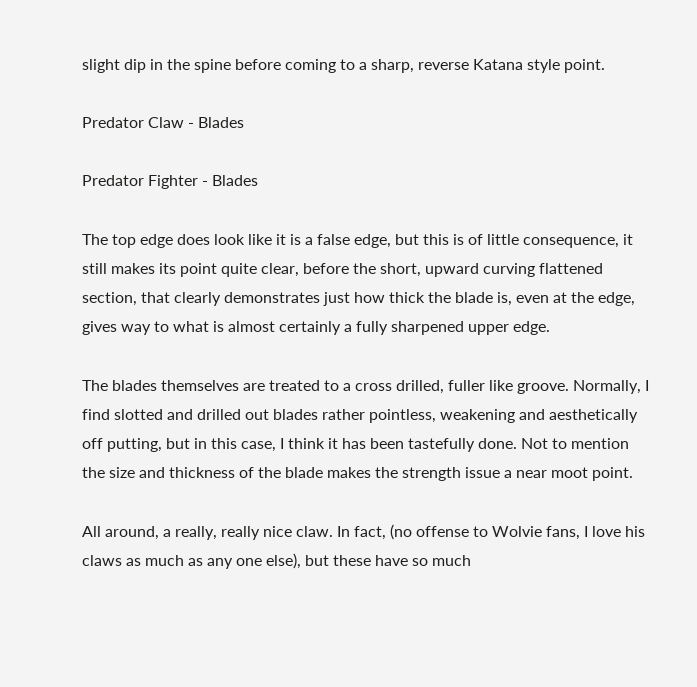slight dip in the spine before coming to a sharp, reverse Katana style point.

Predator Claw - Blades

Predator Fighter - Blades

The top edge does look like it is a false edge, but this is of little consequence, it still makes its point quite clear, before the short, upward curving flattened section, that clearly demonstrates just how thick the blade is, even at the edge, gives way to what is almost certainly a fully sharpened upper edge.

The blades themselves are treated to a cross drilled, fuller like groove. Normally, I find slotted and drilled out blades rather pointless, weakening and aesthetically off putting, but in this case, I think it has been tastefully done. Not to mention the size and thickness of the blade makes the strength issue a near moot point.

All around, a really, really nice claw. In fact, (no offense to Wolvie fans, I love his claws as much as any one else), but these have so much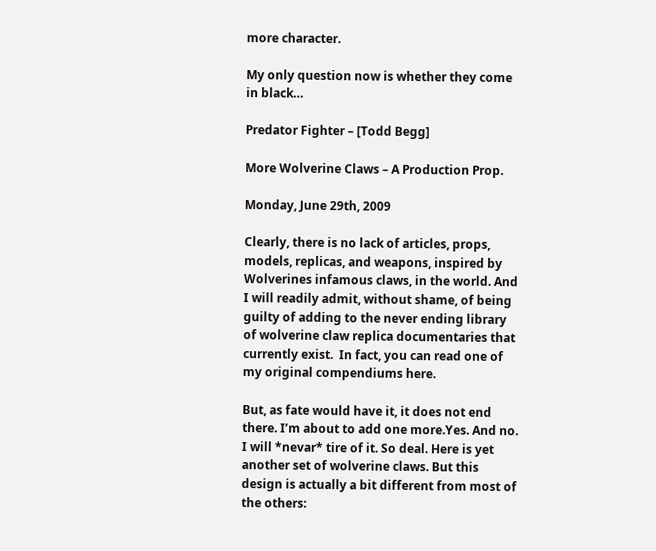more character.

My only question now is whether they come in black…

Predator Fighter – [Todd Begg]

More Wolverine Claws – A Production Prop.

Monday, June 29th, 2009

Clearly, there is no lack of articles, props, models, replicas, and weapons, inspired by Wolverines infamous claws, in the world. And I will readily admit, without shame, of being guilty of adding to the never ending library of wolverine claw replica documentaries that currently exist.  In fact, you can read one of my original compendiums here.

But, as fate would have it, it does not end there. I’m about to add one more.Yes. And no. I will *nevar* tire of it. So deal. Here is yet another set of wolverine claws. But this design is actually a bit different from most of the others: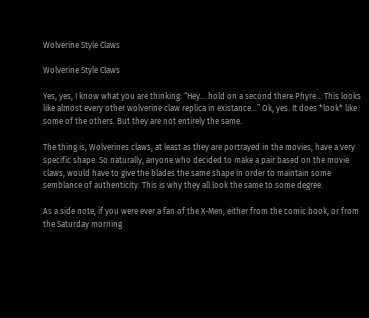Wolverine Style Claws

Wolverine Style Claws

Yes, yes, I know what you are thinking: “Hey… hold on a second there Phyre… This looks like almost every other wolverine claw replica in existance…” Ok, yes. It does *look* like some of the others. But they are not entirely the same.

The thing is, Wolverines claws, at least as they are portrayed in the movies, have a very specific shape. So naturally, anyone who decided to make a pair based on the movie claws, would have to give the blades the same shape in order to maintain some semblance of authenticity. This is why they all look the same to some degree.

As a side note, if you were ever a fan of the X-Men, either from the comic book, or from the Saturday morning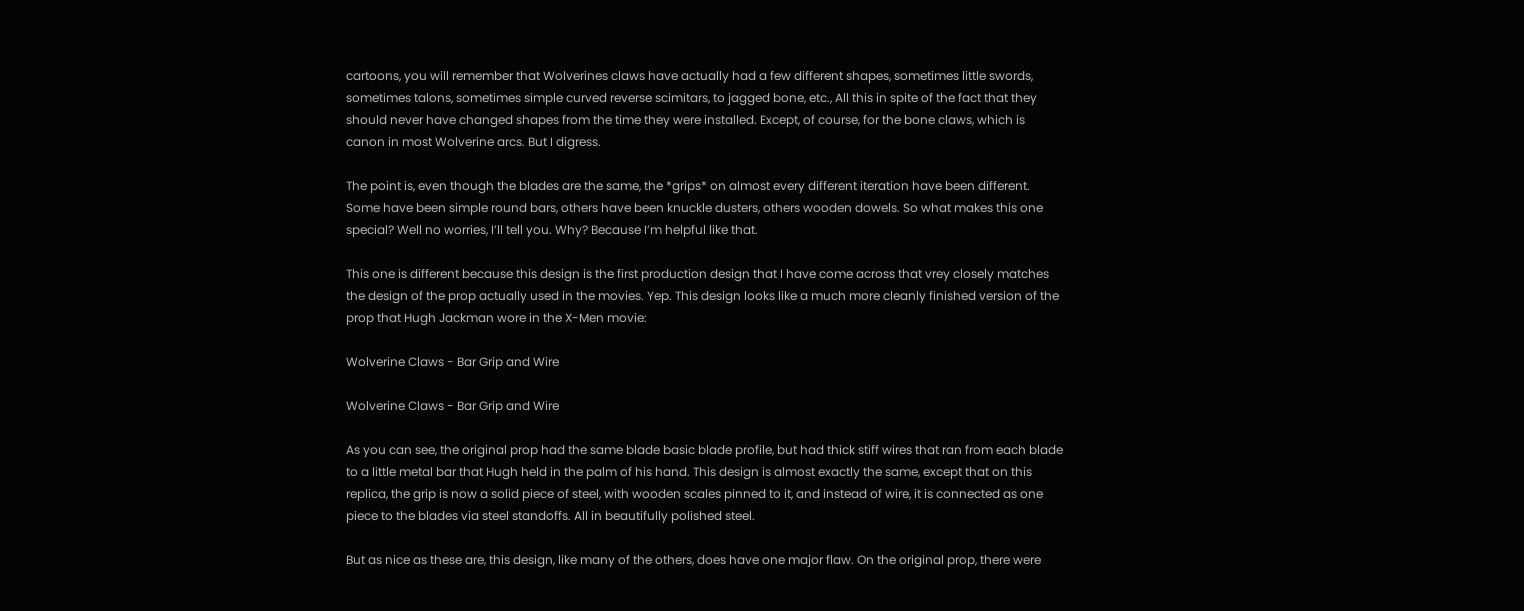cartoons, you will remember that Wolverines claws have actually had a few different shapes, sometimes little swords, sometimes talons, sometimes simple curved reverse scimitars, to jagged bone, etc., All this in spite of the fact that they should never have changed shapes from the time they were installed. Except, of course, for the bone claws, which is canon in most Wolverine arcs. But I digress.

The point is, even though the blades are the same, the *grips* on almost every different iteration have been different. Some have been simple round bars, others have been knuckle dusters, others wooden dowels. So what makes this one special? Well no worries, I’ll tell you. Why? Because I’m helpful like that.

This one is different because this design is the first production design that I have come across that vrey closely matches the design of the prop actually used in the movies. Yep. This design looks like a much more cleanly finished version of the prop that Hugh Jackman wore in the X-Men movie:

Wolverine Claws - Bar Grip and Wire

Wolverine Claws - Bar Grip and Wire

As you can see, the original prop had the same blade basic blade profile, but had thick stiff wires that ran from each blade to a little metal bar that Hugh held in the palm of his hand. This design is almost exactly the same, except that on this replica, the grip is now a solid piece of steel, with wooden scales pinned to it, and instead of wire, it is connected as one piece to the blades via steel standoffs. All in beautifully polished steel.

But as nice as these are, this design, like many of the others, does have one major flaw. On the original prop, there were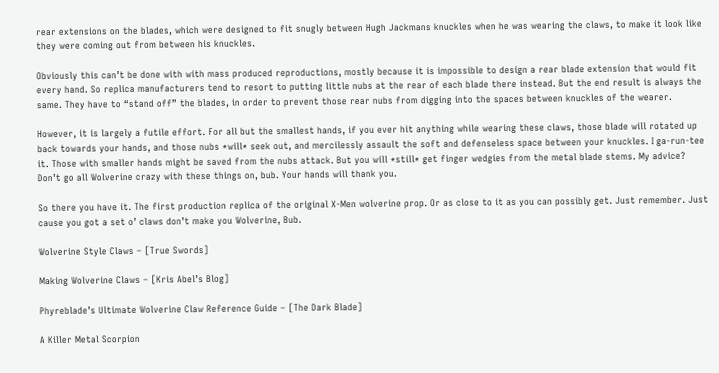rear extensions on the blades, which were designed to fit snugly between Hugh Jackmans knuckles when he was wearing the claws, to make it look like they were coming out from between his knuckles.

Obviously this can’t be done with with mass produced reproductions, mostly because it is impossible to design a rear blade extension that would fit every hand. So replica manufacturers tend to resort to putting little nubs at the rear of each blade there instead. But the end result is always the same. They have to “stand off” the blades, in order to prevent those rear nubs from digging into the spaces between knuckles of the wearer.

However, it is largely a futile effort. For all but the smallest hands, if you ever hit anything while wearing these claws, those blade will rotated up back towards your hands, and those nubs *will* seek out, and mercilessly assault the soft and defenseless space between your knuckles. I ga-run-tee it. Those with smaller hands might be saved from the nubs attack. But you will *still* get finger wedgies from the metal blade stems. My advice? Don’t go all Wolverine crazy with these things on, bub. Your hands will thank you.

So there you have it. The first production replica of the original X-Men wolverine prop. Or as close to it as you can possibly get. Just remember. Just cause you got a set o’ claws don’t make you Wolverine, Bub.

Wolverine Style Claws – [True Swords]

Making Wolverine Claws – [Kris Abel’s Blog]

Phyreblade’s Ultimate Wolverine Claw Reference Guide – [The Dark Blade]

A Killer Metal Scorpion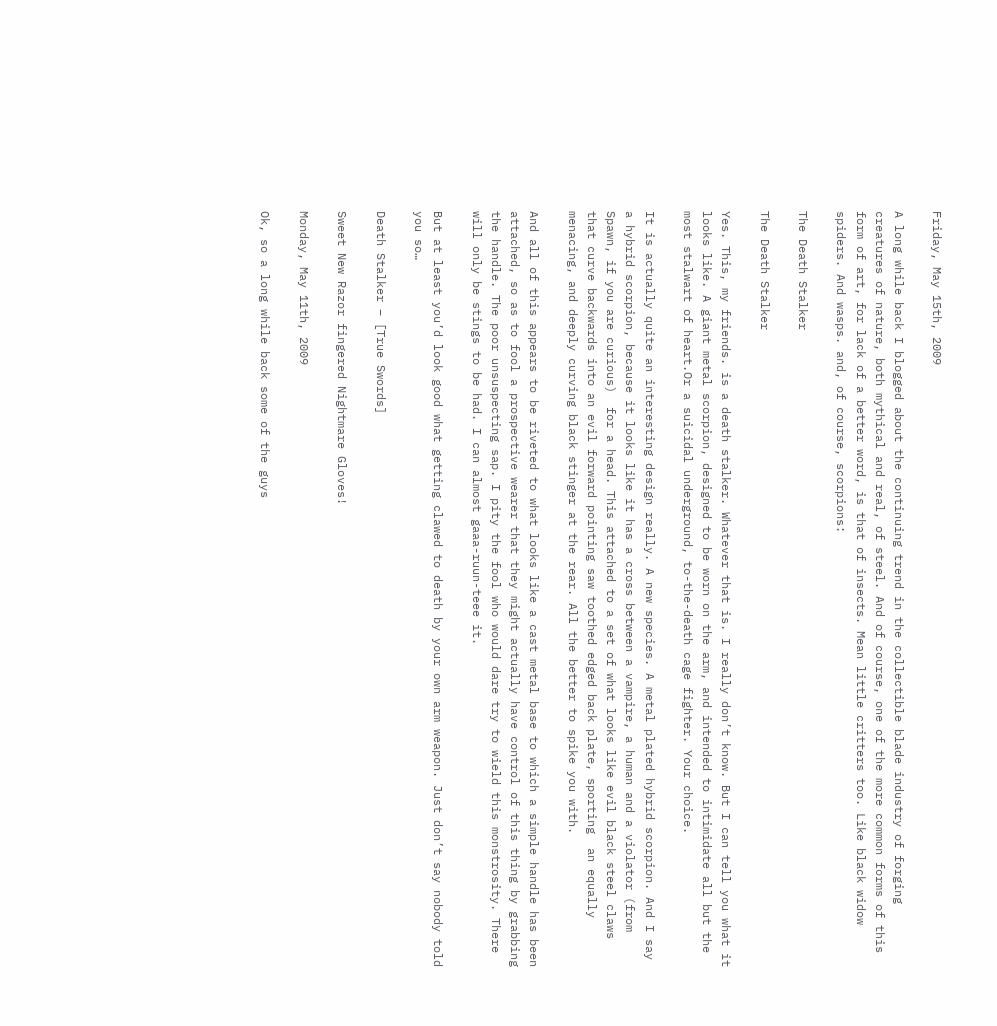Friday, May 15th, 2009

A long while back I blogged about the continuing trend in the collectible blade industry of forging creatures of nature, both mythical and real, of steel. And of course, one of the more common forms of this form of art, for lack of a better word, is that of insects. Mean little critters too. Like black widow spiders. And wasps. and, of course, scorpions:

The Death Stalker

The Death Stalker

Yes. This, my friends. is a death stalker. Whatever that is. I really don’t know. But I can tell you what it looks like. A giant metal scorpion, designed to be worn on the arm, and intended to intimidate all but the most stalwart of heart.Or a suicidal underground, to-the-death cage fighter. Your choice.

It is actually quite an interesting design really. A new species. A metal plated hybrid scorpion. And I say a hybrid scorpion, because it looks like it has a cross between a vampire, a human and a violator (from Spawn, if you are curious)  for a head. This attached to a set of what looks like evil black steel claws that curve backwards into an evil forward pointing saw toothed edged back plate, sporting  an equally menacing, and deeply curving black stinger at the rear. All the better to spike you with.

And all of this appears to be riveted to what looks like a cast metal base to which a simple handle has been attached, so as to fool a prospective wearer that they might actually have control of this thing by grabbing the handle. The poor unsuspecting sap. I pity the fool who would dare try to wield this monstrosity. There will only be stings to be had. I can almost gaaa-ruun-teee it.

But at least you’d look good what getting clawed to death by your own arm weapon. Just don’t say nobody told you so…

Death Stalker – [True Swords]

Sweet New Razor fingered Nightmare Gloves!

Monday, May 11th, 2009

Ok, so a long while back some of the guys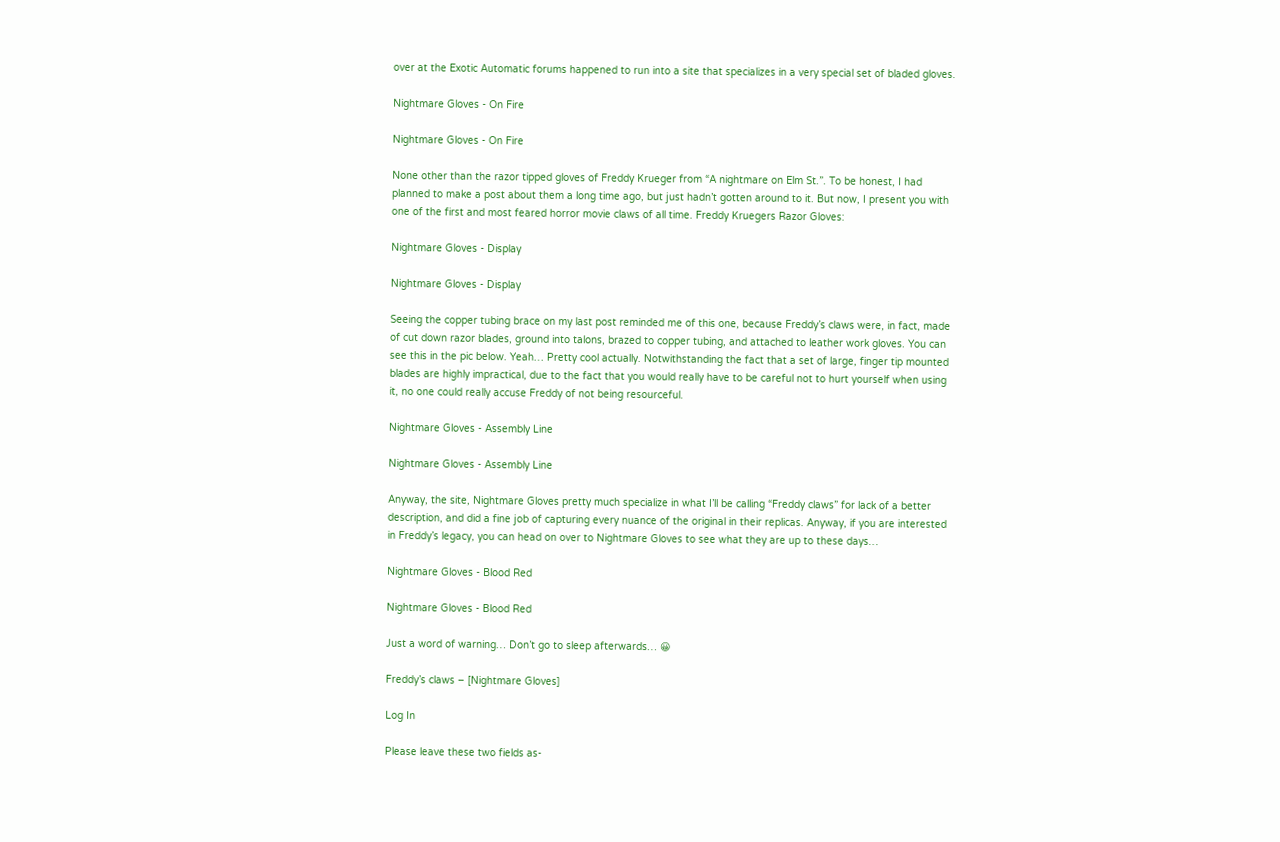over at the Exotic Automatic forums happened to run into a site that specializes in a very special set of bladed gloves.

Nightmare Gloves - On Fire

Nightmare Gloves - On Fire

None other than the razor tipped gloves of Freddy Krueger from “A nightmare on Elm St.”. To be honest, I had planned to make a post about them a long time ago, but just hadn’t gotten around to it. But now, I present you with one of the first and most feared horror movie claws of all time. Freddy Kruegers Razor Gloves:

Nightmare Gloves - Display

Nightmare Gloves - Display

Seeing the copper tubing brace on my last post reminded me of this one, because Freddy’s claws were, in fact, made of cut down razor blades, ground into talons, brazed to copper tubing, and attached to leather work gloves. You can see this in the pic below. Yeah… Pretty cool actually. Notwithstanding the fact that a set of large, finger tip mounted blades are highly impractical, due to the fact that you would really have to be careful not to hurt yourself when using it, no one could really accuse Freddy of not being resourceful.

Nightmare Gloves - Assembly Line

Nightmare Gloves - Assembly Line

Anyway, the site, Nightmare Gloves pretty much specialize in what I’ll be calling “Freddy claws” for lack of a better description, and did a fine job of capturing every nuance of the original in their replicas. Anyway, if you are interested in Freddy’s legacy, you can head on over to Nightmare Gloves to see what they are up to these days…

Nightmare Gloves - Blood Red

Nightmare Gloves - Blood Red

Just a word of warning… Don’t go to sleep afterwards… 😀

Freddy’s claws – [Nightmare Gloves]

Log In

Please leave these two fields as-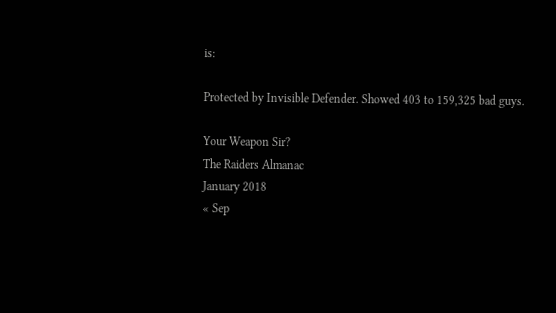is:

Protected by Invisible Defender. Showed 403 to 159,325 bad guys.

Your Weapon Sir?
The Raiders Almanac
January 2018
« Sep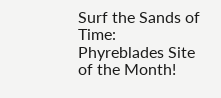Surf the Sands of Time:
Phyreblades Site of the Month!